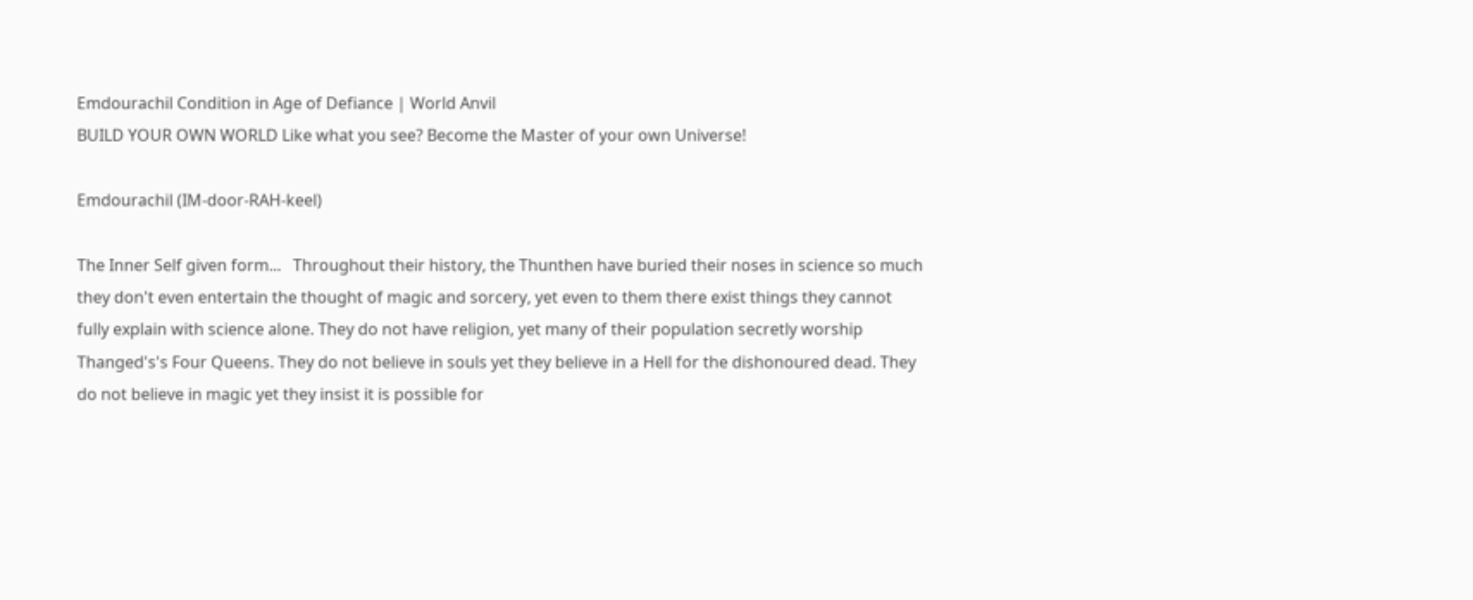Emdourachil Condition in Age of Defiance | World Anvil
BUILD YOUR OWN WORLD Like what you see? Become the Master of your own Universe!

Emdourachil (IM-door-RAH-keel)

The Inner Self given form...   Throughout their history, the Thunthen have buried their noses in science so much they don't even entertain the thought of magic and sorcery, yet even to them there exist things they cannot fully explain with science alone. They do not have religion, yet many of their population secretly worship Thanged's's Four Queens. They do not believe in souls yet they believe in a Hell for the dishonoured dead. They do not believe in magic yet they insist it is possible for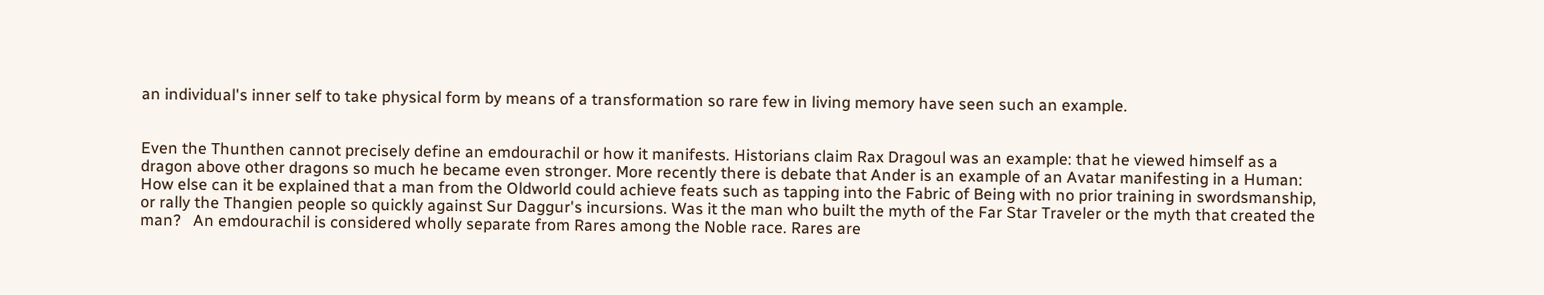an individual's inner self to take physical form by means of a transformation so rare few in living memory have seen such an example.


Even the Thunthen cannot precisely define an emdourachil or how it manifests. Historians claim Rax Dragoul was an example: that he viewed himself as a dragon above other dragons so much he became even stronger. More recently there is debate that Ander is an example of an Avatar manifesting in a Human: How else can it be explained that a man from the Oldworld could achieve feats such as tapping into the Fabric of Being with no prior training in swordsmanship, or rally the Thangien people so quickly against Sur Daggur's incursions. Was it the man who built the myth of the Far Star Traveler or the myth that created the man?   An emdourachil is considered wholly separate from Rares among the Noble race. Rares are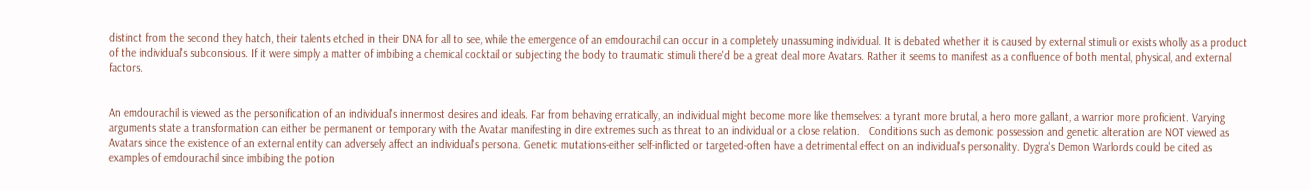distinct from the second they hatch, their talents etched in their DNA for all to see, while the emergence of an emdourachil can occur in a completely unassuming individual. It is debated whether it is caused by external stimuli or exists wholly as a product of the individual's subconsious. If it were simply a matter of imbibing a chemical cocktail or subjecting the body to traumatic stimuli there'd be a great deal more Avatars. Rather it seems to manifest as a confluence of both mental, physical, and external factors.


An emdourachil is viewed as the personification of an individual's innermost desires and ideals. Far from behaving erratically, an individual might become more like themselves: a tyrant more brutal, a hero more gallant, a warrior more proficient. Varying arguments state a transformation can either be permanent or temporary with the Avatar manifesting in dire extremes such as threat to an individual or a close relation.   Conditions such as demonic possession and genetic alteration are NOT viewed as Avatars since the existence of an external entity can adversely affect an individual's persona. Genetic mutations-either self-inflicted or targeted-often have a detrimental effect on an individual's personality. Dygra's Demon Warlords could be cited as examples of emdourachil since imbibing the potion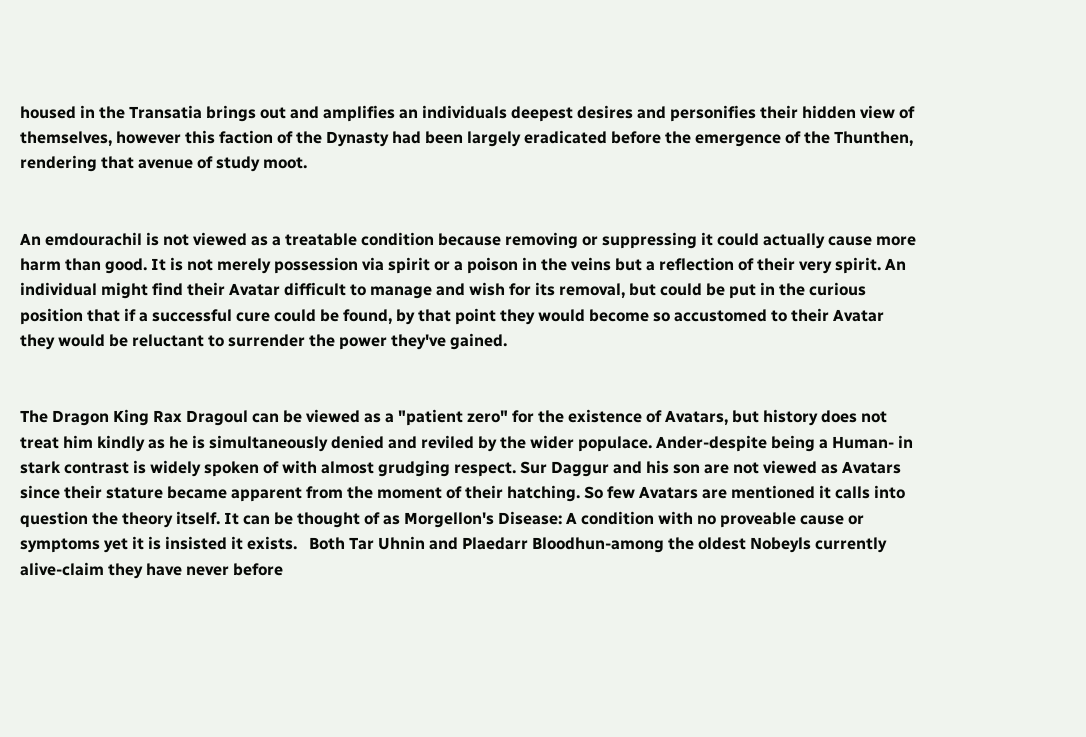housed in the Transatia brings out and amplifies an individuals deepest desires and personifies their hidden view of themselves, however this faction of the Dynasty had been largely eradicated before the emergence of the Thunthen, rendering that avenue of study moot.


An emdourachil is not viewed as a treatable condition because removing or suppressing it could actually cause more harm than good. It is not merely possession via spirit or a poison in the veins but a reflection of their very spirit. An individual might find their Avatar difficult to manage and wish for its removal, but could be put in the curious position that if a successful cure could be found, by that point they would become so accustomed to their Avatar they would be reluctant to surrender the power they've gained.


The Dragon King Rax Dragoul can be viewed as a "patient zero" for the existence of Avatars, but history does not treat him kindly as he is simultaneously denied and reviled by the wider populace. Ander-despite being a Human- in stark contrast is widely spoken of with almost grudging respect. Sur Daggur and his son are not viewed as Avatars since their stature became apparent from the moment of their hatching. So few Avatars are mentioned it calls into question the theory itself. It can be thought of as Morgellon's Disease: A condition with no proveable cause or symptoms yet it is insisted it exists.   Both Tar Uhnin and Plaedarr Bloodhun-among the oldest Nobeyls currently alive-claim they have never before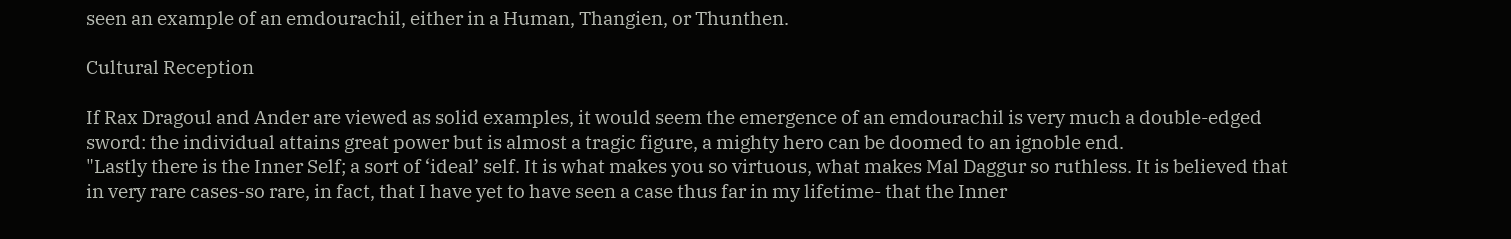seen an example of an emdourachil, either in a Human, Thangien, or Thunthen.

Cultural Reception

If Rax Dragoul and Ander are viewed as solid examples, it would seem the emergence of an emdourachil is very much a double-edged sword: the individual attains great power but is almost a tragic figure, a mighty hero can be doomed to an ignoble end.
"Lastly there is the Inner Self; a sort of ‘ideal’ self. It is what makes you so virtuous, what makes Mal Daggur so ruthless. It is believed that in very rare cases-so rare, in fact, that I have yet to have seen a case thus far in my lifetime- that the Inner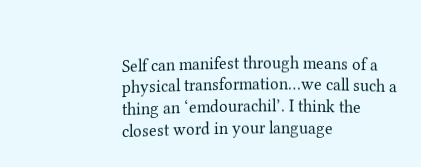Self can manifest through means of a physical transformation…we call such a thing an ‘emdourachil’. I think the closest word in your language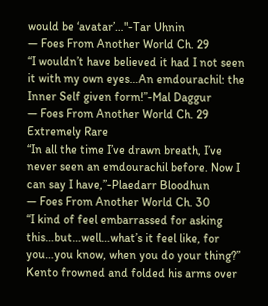would be ‘avatar’…"-Tar Uhnin
— Foes From Another World Ch. 29
“I wouldn’t have believed it had I not seen it with my own eyes…An emdourachil: the Inner Self given form!”-Mal Daggur
— Foes From Another World Ch. 29
Extremely Rare
“In all the time I’ve drawn breath, I’ve never seen an emdourachil before. Now I can say I have,”-Plaedarr Bloodhun
— Foes From Another World Ch. 30
“I kind of feel embarrassed for asking this…but…well…what’s it feel like, for you…you know, when you do your thing?” Kento frowned and folded his arms over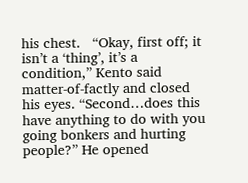his chest.   “Okay, first off; it isn’t a ‘thing’, it’s a condition,” Kento said matter-of-factly and closed his eyes. “Second…does this have anything to do with you going bonkers and hurting people?” He opened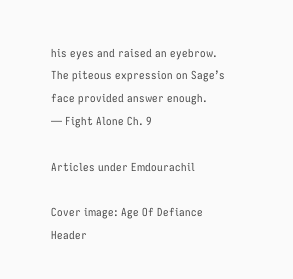his eyes and raised an eyebrow. The piteous expression on Sage’s face provided answer enough.
— Fight Alone Ch. 9

Articles under Emdourachil

Cover image: Age Of Defiance Header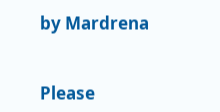by Mardrena


Please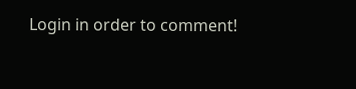Login in order to comment!